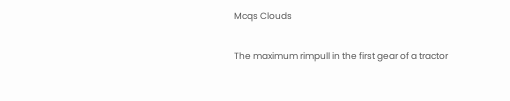Mcqs Clouds

The maximum rimpull in the first gear of a tractor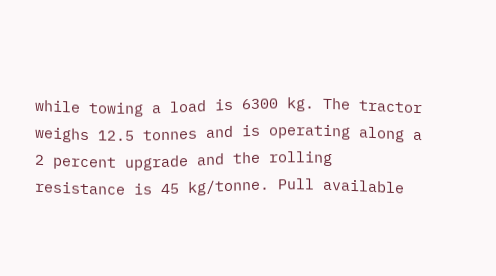while towing a load is 6300 kg. The tractor weighs 12.5 tonnes and is operating along a 2 percent upgrade and the rolling resistance is 45 kg/tonne. Pull available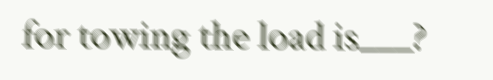for towing the load is___?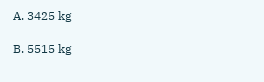A. 3425 kg

B. 5515 kg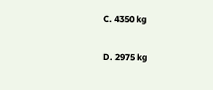C. 4350 kg

D. 2975 kg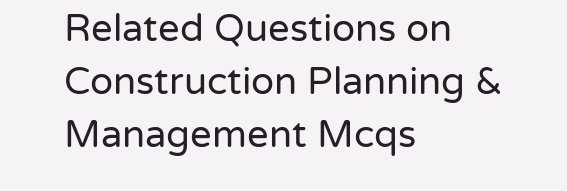Related Questions on Construction Planning & Management Mcqs